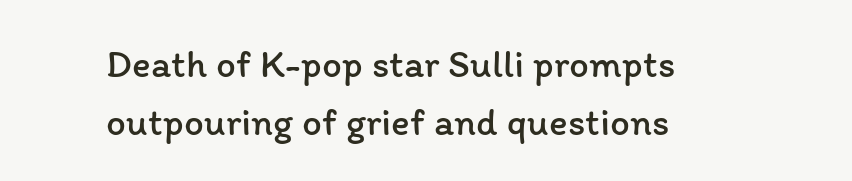Death of K-pop star Sulli prompts outpouring of grief and questions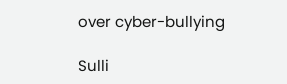over cyber-bullying

Sulli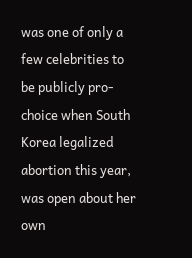was one of only a few celebrities to be publicly pro-choice when South Korea legalized abortion this year, was open about her own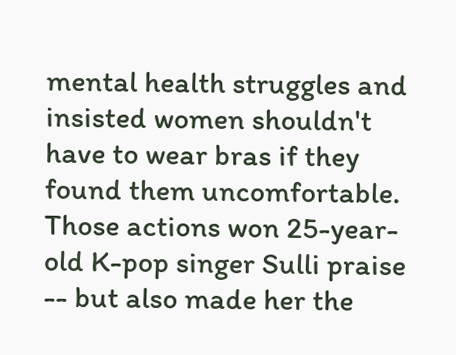mental health struggles and insisted women shouldn't have to wear bras if they found them uncomfortable. Those actions won 25-year-old K-pop singer Sulli praise -- but also made her the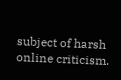subject of harsh online criticism.